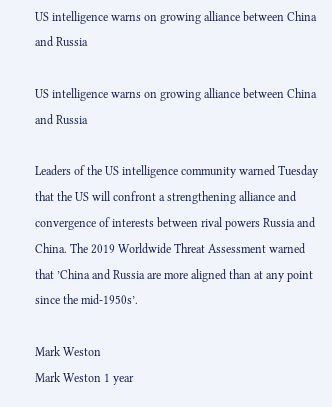US intelligence warns on growing alliance between China and Russia

US intelligence warns on growing alliance between China and Russia

Leaders of the US intelligence community warned Tuesday that the US will confront a strengthening alliance and convergence of interests between rival powers Russia and China. The 2019 Worldwide Threat Assessment warned that ’China and Russia are more aligned than at any point since the mid-1950s’.

Mark Weston
Mark Weston 1 year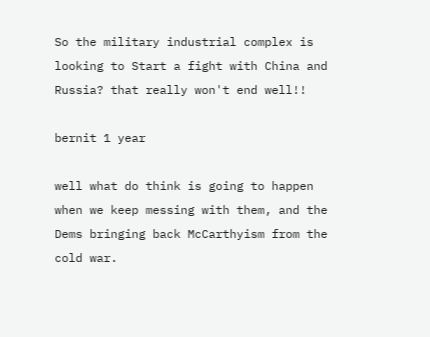So the military industrial complex is looking to Start a fight with China and Russia? that really won't end well!!

bernit 1 year

well what do think is going to happen when we keep messing with them, and the Dems bringing back McCarthyism from the cold war.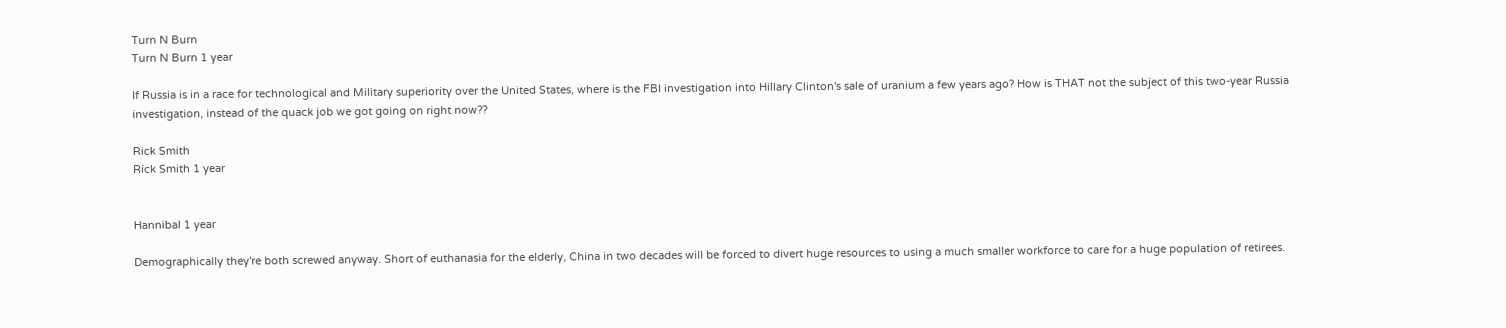Turn N Burn
Turn N Burn 1 year

If Russia is in a race for technological and Military superiority over the United States, where is the FBI investigation into Hillary Clinton's sale of uranium a few years ago? How is THAT not the subject of this two-year Russia investigation, instead of the quack job we got going on right now??

Rick Smith
Rick Smith 1 year


Hannibal 1 year

Demographically they're both screwed anyway. Short of euthanasia for the elderly, China in two decades will be forced to divert huge resources to using a much smaller workforce to care for a huge population of retirees.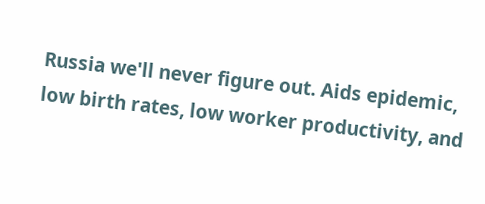Russia we'll never figure out. Aids epidemic, low birth rates, low worker productivity, and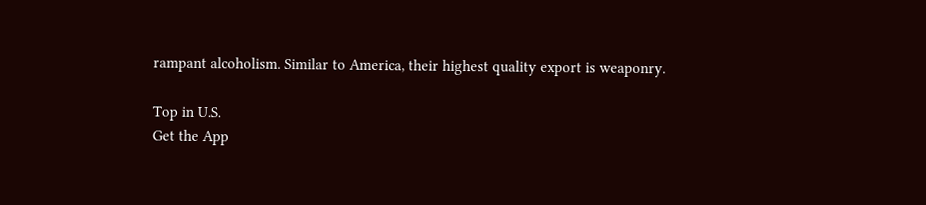rampant alcoholism. Similar to America, their highest quality export is weaponry.

Top in U.S.
Get the App